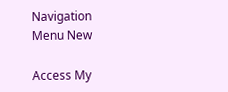Navigation Menu New

Access My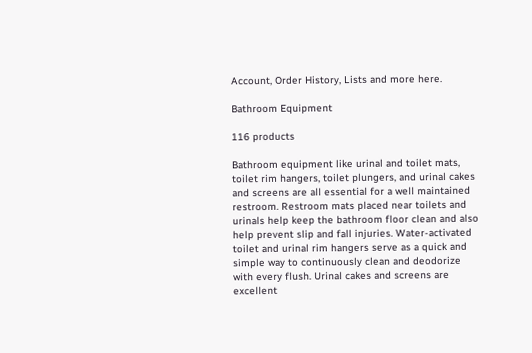Account, Order History, Lists and more here.

Bathroom Equipment

116 products

Bathroom equipment like urinal and toilet mats, toilet rim hangers, toilet plungers, and urinal cakes and screens are all essential for a well maintained restroom. Restroom mats placed near toilets and urinals help keep the bathroom floor clean and also help prevent slip and fall injuries. Water-activated toilet and urinal rim hangers serve as a quick and simple way to continuously clean and deodorize with every flush. Urinal cakes and screens are excellent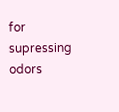for supressing odors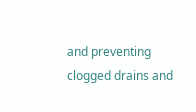and preventing clogged drains and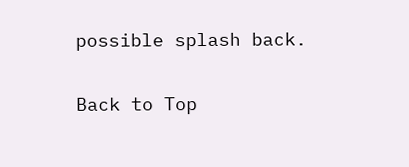possible splash back.

Back to Top